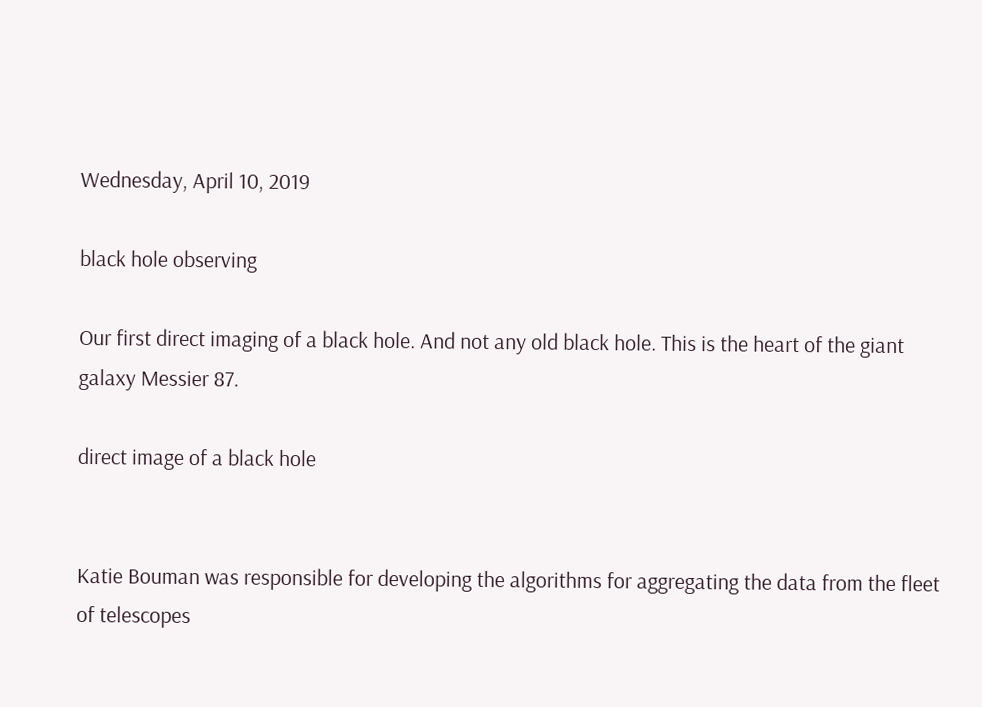Wednesday, April 10, 2019

black hole observing

Our first direct imaging of a black hole. And not any old black hole. This is the heart of the giant galaxy Messier 87.

direct image of a black hole


Katie Bouman was responsible for developing the algorithms for aggregating the data from the fleet of telescopes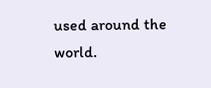used around the world.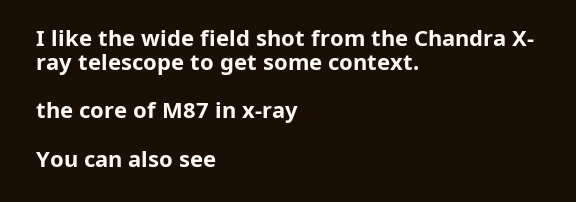I like the wide field shot from the Chandra X-ray telescope to get some context.

the core of M87 in x-ray

You can also see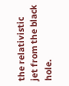the relativistic jet from the black hole.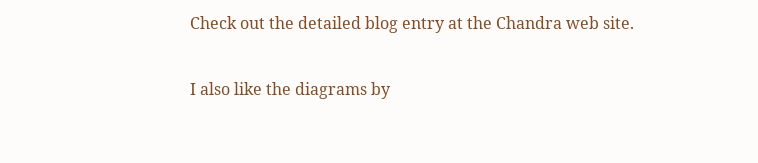Check out the detailed blog entry at the Chandra web site.

I also like the diagrams by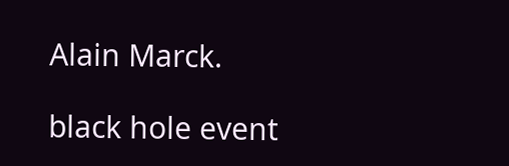Alain Marck.

black hole event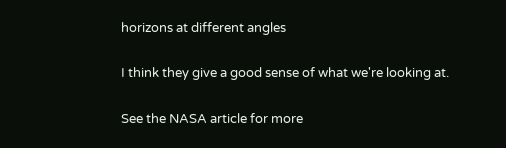horizons at different angles

I think they give a good sense of what we're looking at.

See the NASA article for more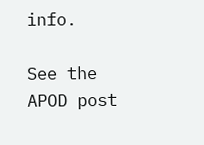info.

See the APOD post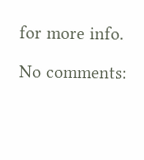for more info.

No comments: